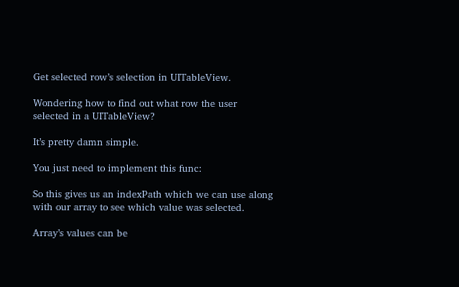Get selected row’s selection in UITableView.

Wondering how to find out what row the user selected in a UITableView?

It’s pretty damn simple.

You just need to implement this func:

So this gives us an indexPath which we can use along with our array to see which value was selected.

Array’s values can be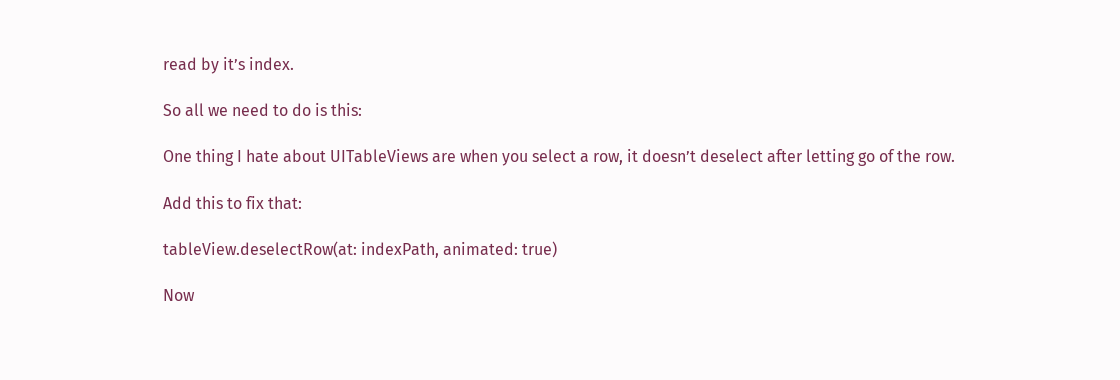read by it’s index.

So all we need to do is this:

One thing I hate about UITableViews are when you select a row, it doesn’t deselect after letting go of the row.

Add this to fix that:

tableView.deselectRow(at: indexPath, animated: true)

Now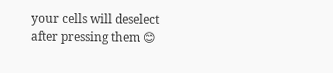your cells will deselect after pressing them 😊